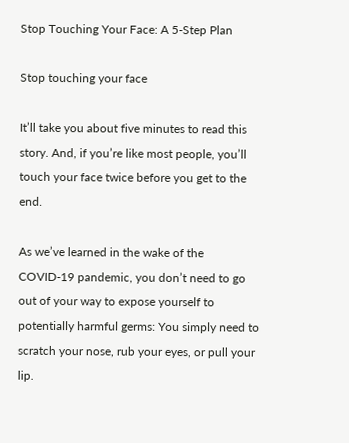Stop Touching Your Face: A 5-Step Plan

Stop touching your face

It’ll take you about five minutes to read this story. And, if you’re like most people, you’ll touch your face twice before you get to the end.

As we’ve learned in the wake of the COVID-19 pandemic, you don’t need to go out of your way to expose yourself to potentially harmful germs: You simply need to scratch your nose, rub your eyes, or pull your lip.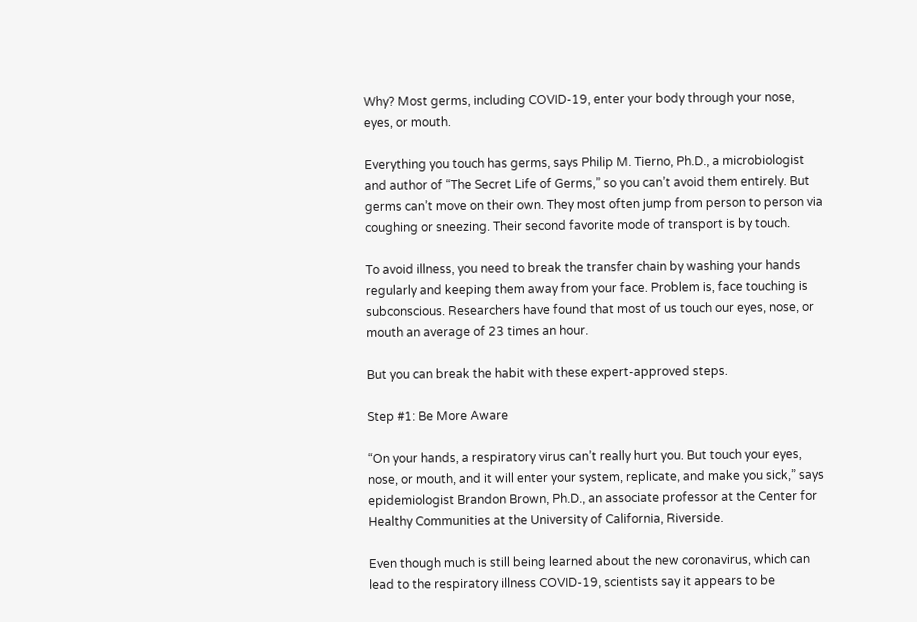Why? Most germs, including COVID-19, enter your body through your nose, eyes, or mouth.

Everything you touch has germs, says Philip M. Tierno, Ph.D., a microbiologist and author of “The Secret Life of Germs,” so you can’t avoid them entirely. But germs can’t move on their own. They most often jump from person to person via coughing or sneezing. Their second favorite mode of transport is by touch.

To avoid illness, you need to break the transfer chain by washing your hands regularly and keeping them away from your face. Problem is, face touching is subconscious. Researchers have found that most of us touch our eyes, nose, or mouth an average of 23 times an hour.

But you can break the habit with these expert-approved steps.

Step #1: Be More Aware

“On your hands, a respiratory virus can’t really hurt you. But touch your eyes, nose, or mouth, and it will enter your system, replicate, and make you sick,” says epidemiologist Brandon Brown, Ph.D., an associate professor at the Center for Healthy Communities at the University of California, Riverside.

Even though much is still being learned about the new coronavirus, which can lead to the respiratory illness COVID-19, scientists say it appears to be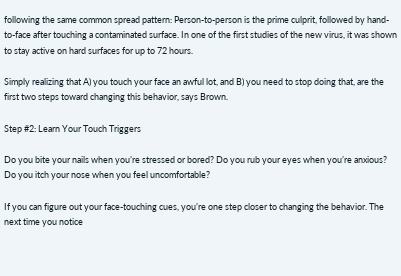following the same common spread pattern: Person-to-person is the prime culprit, followed by hand-to-face after touching a contaminated surface. In one of the first studies of the new virus, it was shown to stay active on hard surfaces for up to 72 hours.

Simply realizing that A) you touch your face an awful lot, and B) you need to stop doing that, are the first two steps toward changing this behavior, says Brown.

Step #2: Learn Your Touch Triggers

Do you bite your nails when you’re stressed or bored? Do you rub your eyes when you’re anxious? Do you itch your nose when you feel uncomfortable?

If you can figure out your face-touching cues, you’re one step closer to changing the behavior. The next time you notice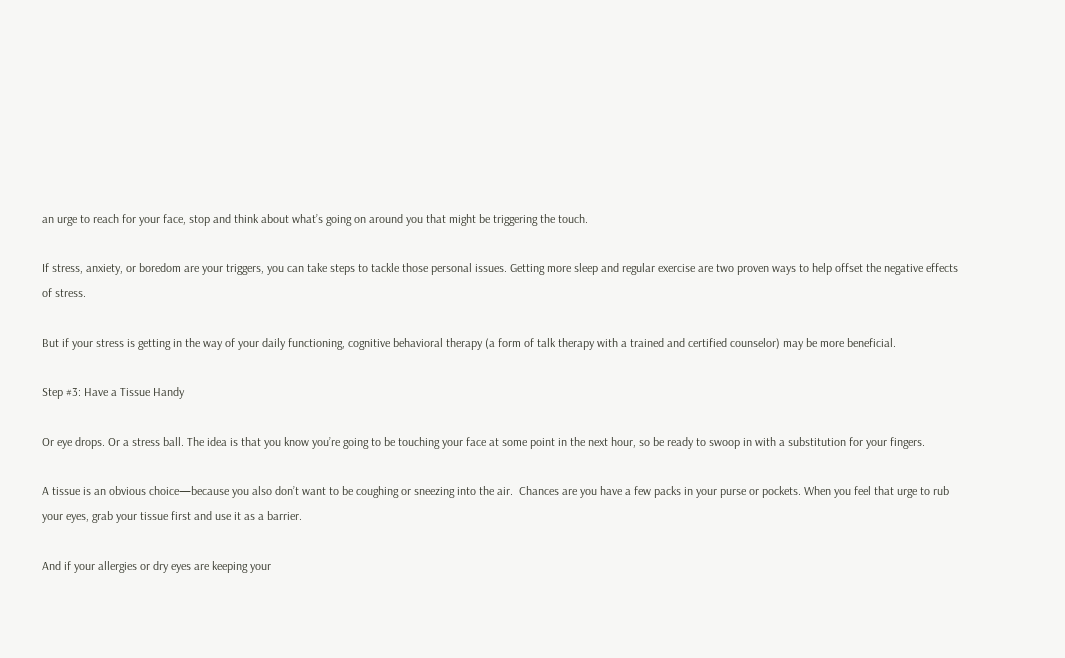an urge to reach for your face, stop and think about what’s going on around you that might be triggering the touch.

If stress, anxiety, or boredom are your triggers, you can take steps to tackle those personal issues. Getting more sleep and regular exercise are two proven ways to help offset the negative effects of stress.

But if your stress is getting in the way of your daily functioning, cognitive behavioral therapy (a form of talk therapy with a trained and certified counselor) may be more beneficial.

Step #3: Have a Tissue Handy

Or eye drops. Or a stress ball. The idea is that you know you’re going to be touching your face at some point in the next hour, so be ready to swoop in with a substitution for your fingers.

A tissue is an obvious choice—because you also don’t want to be coughing or sneezing into the air.  Chances are you have a few packs in your purse or pockets. When you feel that urge to rub your eyes, grab your tissue first and use it as a barrier.

And if your allergies or dry eyes are keeping your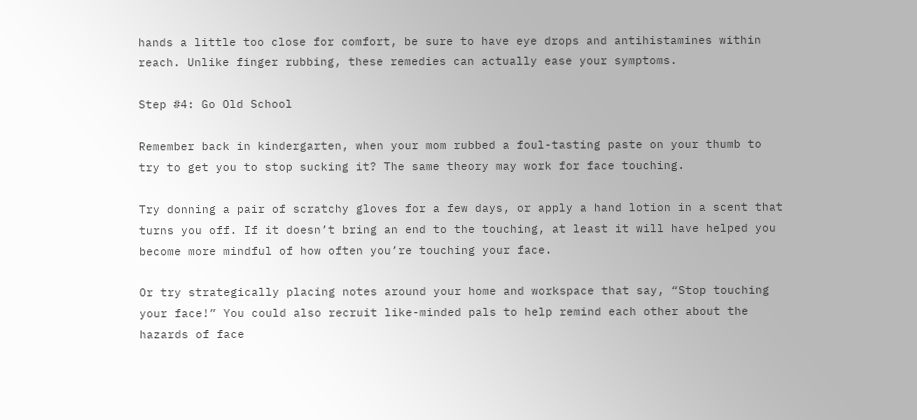hands a little too close for comfort, be sure to have eye drops and antihistamines within reach. Unlike finger rubbing, these remedies can actually ease your symptoms.

Step #4: Go Old School

Remember back in kindergarten, when your mom rubbed a foul-tasting paste on your thumb to try to get you to stop sucking it? The same theory may work for face touching.

Try donning a pair of scratchy gloves for a few days, or apply a hand lotion in a scent that turns you off. If it doesn’t bring an end to the touching, at least it will have helped you become more mindful of how often you’re touching your face.

Or try strategically placing notes around your home and workspace that say, “Stop touching your face!” You could also recruit like-minded pals to help remind each other about the hazards of face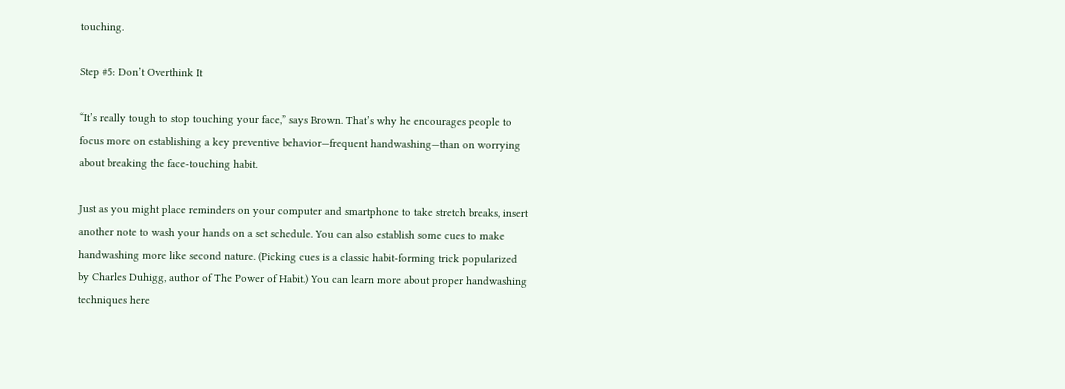touching.

Step #5: Don’t Overthink It

“It’s really tough to stop touching your face,” says Brown. That’s why he encourages people to focus more on establishing a key preventive behavior—frequent handwashing—than on worrying about breaking the face-touching habit.

Just as you might place reminders on your computer and smartphone to take stretch breaks, insert another note to wash your hands on a set schedule. You can also establish some cues to make handwashing more like second nature. (Picking cues is a classic habit-forming trick popularized by Charles Duhigg, author of The Power of Habit.) You can learn more about proper handwashing techniques here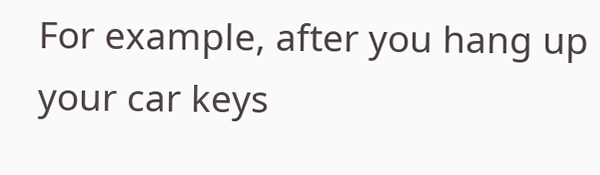For example, after you hang up your car keys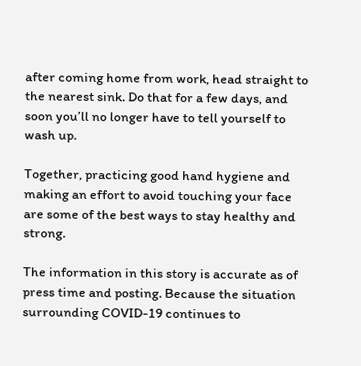after coming home from work, head straight to the nearest sink. Do that for a few days, and soon you’ll no longer have to tell yourself to wash up.

Together, practicing good hand hygiene and making an effort to avoid touching your face are some of the best ways to stay healthy and strong.

The information in this story is accurate as of press time and posting. Because the situation surrounding COVID-19 continues to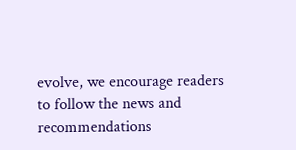evolve, we encourage readers to follow the news and recommendations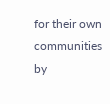for their own communities by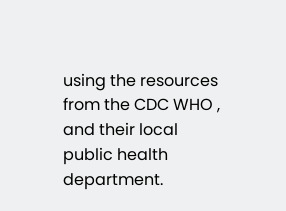using the resources from the CDC WHO , and their local public health department.